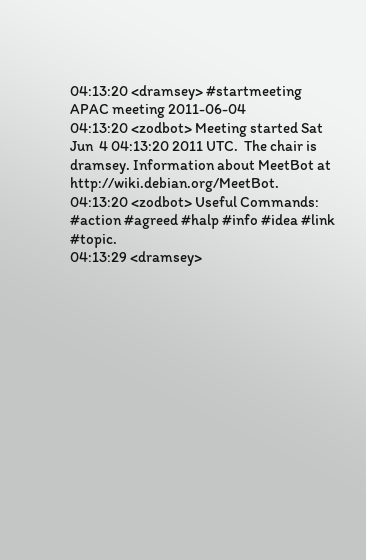04:13:20 <dramsey> #startmeeting APAC meeting 2011-06-04
04:13:20 <zodbot> Meeting started Sat Jun  4 04:13:20 2011 UTC.  The chair is dramsey. Information about MeetBot at http://wiki.debian.org/MeetBot.
04:13:20 <zodbot> Useful Commands: #action #agreed #halp #info #idea #link #topic.
04:13:29 <dramsey>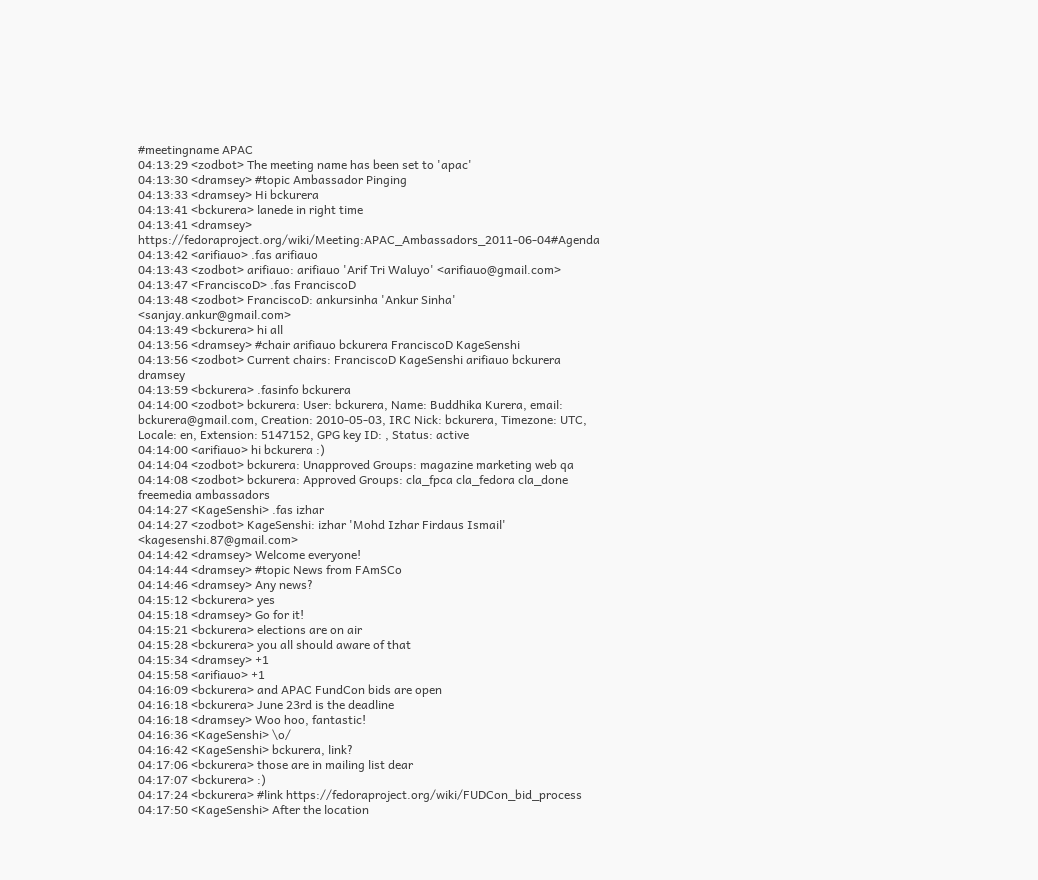#meetingname APAC
04:13:29 <zodbot> The meeting name has been set to 'apac'
04:13:30 <dramsey> #topic Ambassador Pinging
04:13:33 <dramsey> Hi bckurera
04:13:41 <bckurera> lanede in right time
04:13:41 <dramsey> https://fedoraproject.org/wiki/Meeting:APAC_Ambassadors_2011-06-04#Agenda
04:13:42 <arifiauo> .fas arifiauo
04:13:43 <zodbot> arifiauo: arifiauo 'Arif Tri Waluyo' <arifiauo@gmail.com>
04:13:47 <FranciscoD> .fas FranciscoD
04:13:48 <zodbot> FranciscoD: ankursinha 'Ankur Sinha' <sanjay.ankur@gmail.com>
04:13:49 <bckurera> hi all
04:13:56 <dramsey> #chair arifiauo bckurera FranciscoD KageSenshi
04:13:56 <zodbot> Current chairs: FranciscoD KageSenshi arifiauo bckurera dramsey
04:13:59 <bckurera> .fasinfo bckurera
04:14:00 <zodbot> bckurera: User: bckurera, Name: Buddhika Kurera, email: bckurera@gmail.com, Creation: 2010-05-03, IRC Nick: bckurera, Timezone: UTC, Locale: en, Extension: 5147152, GPG key ID: , Status: active
04:14:00 <arifiauo> hi bckurera :)
04:14:04 <zodbot> bckurera: Unapproved Groups: magazine marketing web qa
04:14:08 <zodbot> bckurera: Approved Groups: cla_fpca cla_fedora cla_done freemedia ambassadors
04:14:27 <KageSenshi> .fas izhar
04:14:27 <zodbot> KageSenshi: izhar 'Mohd Izhar Firdaus Ismail' <kagesenshi.87@gmail.com>
04:14:42 <dramsey> Welcome everyone!
04:14:44 <dramsey> #topic News from FAmSCo
04:14:46 <dramsey> Any news?
04:15:12 <bckurera> yes
04:15:18 <dramsey> Go for it!
04:15:21 <bckurera> elections are on air
04:15:28 <bckurera> you all should aware of that
04:15:34 <dramsey> +1
04:15:58 <arifiauo> +1
04:16:09 <bckurera> and APAC FundCon bids are open
04:16:18 <bckurera> June 23rd is the deadline
04:16:18 <dramsey> Woo hoo, fantastic!
04:16:36 <KageSenshi> \o/
04:16:42 <KageSenshi> bckurera, link?
04:17:06 <bckurera> those are in mailing list dear
04:17:07 <bckurera> :)
04:17:24 <bckurera> #link https://fedoraproject.org/wiki/FUDCon_bid_process
04:17:50 <KageSenshi> After the location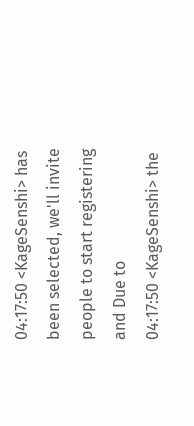04:17:50 <KageSenshi> has been selected, we'll invite people to start registering and Due to
04:17:50 <KageSenshi> the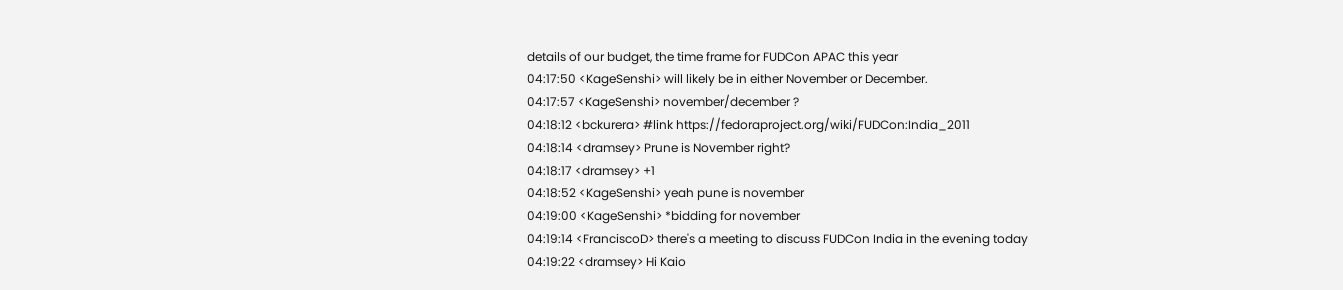details of our budget, the time frame for FUDCon APAC this year
04:17:50 <KageSenshi> will likely be in either November or December.
04:17:57 <KageSenshi> november/december ?
04:18:12 <bckurera> #link https://fedoraproject.org/wiki/FUDCon:India_2011
04:18:14 <dramsey> Prune is November right?
04:18:17 <dramsey> +1
04:18:52 <KageSenshi> yeah pune is november
04:19:00 <KageSenshi> *bidding for november
04:19:14 <FranciscoD> there's a meeting to discuss FUDCon India in the evening today
04:19:22 <dramsey> Hi Kaio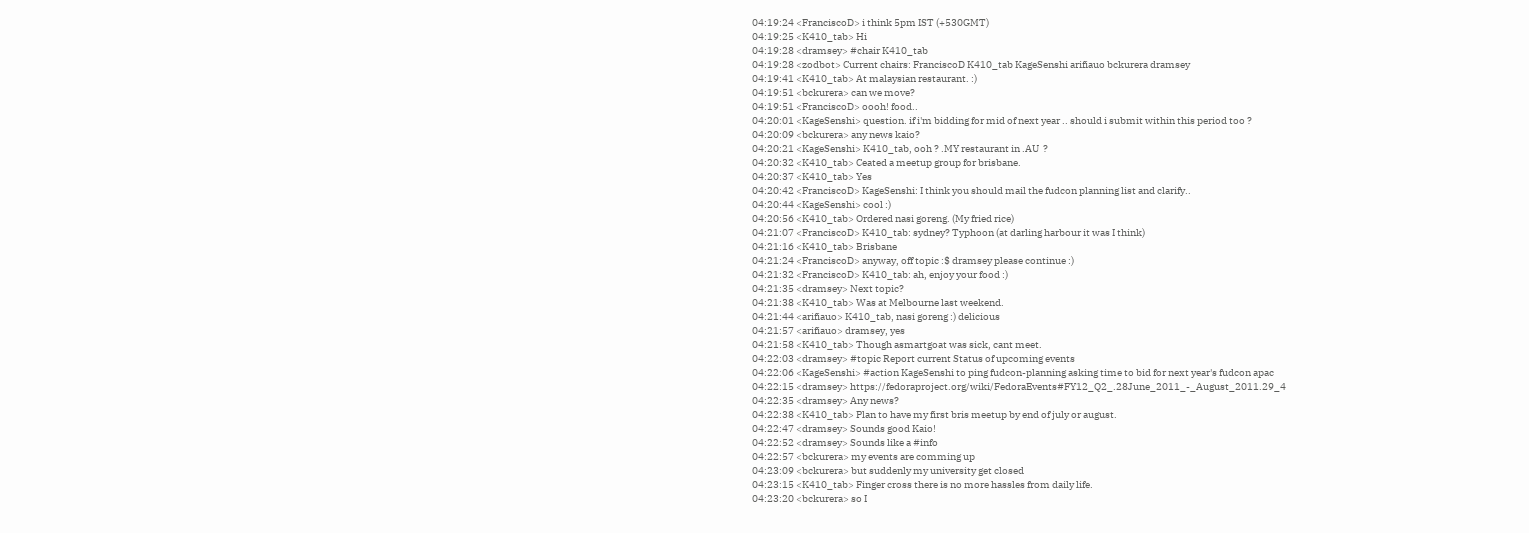04:19:24 <FranciscoD> i think 5pm IST (+530GMT)
04:19:25 <K410_tab> Hi
04:19:28 <dramsey> #chair K410_tab
04:19:28 <zodbot> Current chairs: FranciscoD K410_tab KageSenshi arifiauo bckurera dramsey
04:19:41 <K410_tab> At malaysian restaurant. :)
04:19:51 <bckurera> can we move?
04:19:51 <FranciscoD> oooh! food..
04:20:01 <KageSenshi> question. if i'm bidding for mid of next year .. should i submit within this period too ?
04:20:09 <bckurera> any news kaio?
04:20:21 <KageSenshi> K410_tab, ooh ? .MY restaurant in .AU  ?
04:20:32 <K410_tab> Ceated a meetup group for brisbane.
04:20:37 <K410_tab> Yes
04:20:42 <FranciscoD> KageSenshi: I think you should mail the fudcon planning list and clarify..
04:20:44 <KageSenshi> cool :)
04:20:56 <K410_tab> Ordered nasi goreng. (My fried rice)
04:21:07 <FranciscoD> K410_tab: sydney? Typhoon (at darling harbour it was I think)
04:21:16 <K410_tab> Brisbane
04:21:24 <FranciscoD> anyway, off topic :$ dramsey please continue :)
04:21:32 <FranciscoD> K410_tab: ah, enjoy your food :)
04:21:35 <dramsey> Next topic?
04:21:38 <K410_tab> Was at Melbourne last weekend.
04:21:44 <arifiauo> K410_tab, nasi goreng :) delicious
04:21:57 <arifiauo> dramsey, yes
04:21:58 <K410_tab> Though asmartgoat was sick, cant meet.
04:22:03 <dramsey> #topic Report current Status of upcoming events
04:22:06 <KageSenshi> #action KageSenshi to ping fudcon-planning asking time to bid for next year's fudcon apac
04:22:15 <dramsey> https://fedoraproject.org/wiki/FedoraEvents#FY12_Q2_.28June_2011_-_August_2011.29_4
04:22:35 <dramsey> Any news?
04:22:38 <K410_tab> Plan to have my first bris meetup by end of july or august.
04:22:47 <dramsey> Sounds good Kaio!
04:22:52 <dramsey> Sounds like a #info
04:22:57 <bckurera> my events are comming up
04:23:09 <bckurera> but suddenly my university get closed
04:23:15 <K410_tab> Finger cross there is no more hassles from daily life.
04:23:20 <bckurera> so I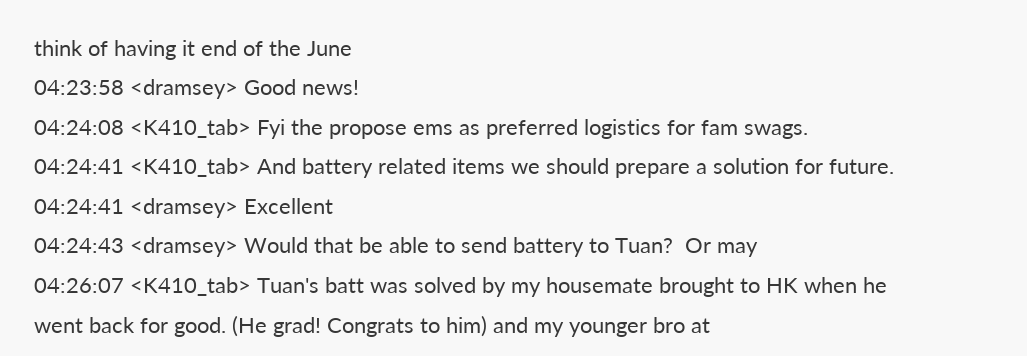think of having it end of the June
04:23:58 <dramsey> Good news!
04:24:08 <K410_tab> Fyi the propose ems as preferred logistics for fam swags.
04:24:41 <K410_tab> And battery related items we should prepare a solution for future.
04:24:41 <dramsey> Excellent
04:24:43 <dramsey> Would that be able to send battery to Tuan?  Or may
04:26:07 <K410_tab> Tuan's batt was solved by my housemate brought to HK when he went back for good. (He grad! Congrats to him) and my younger bro at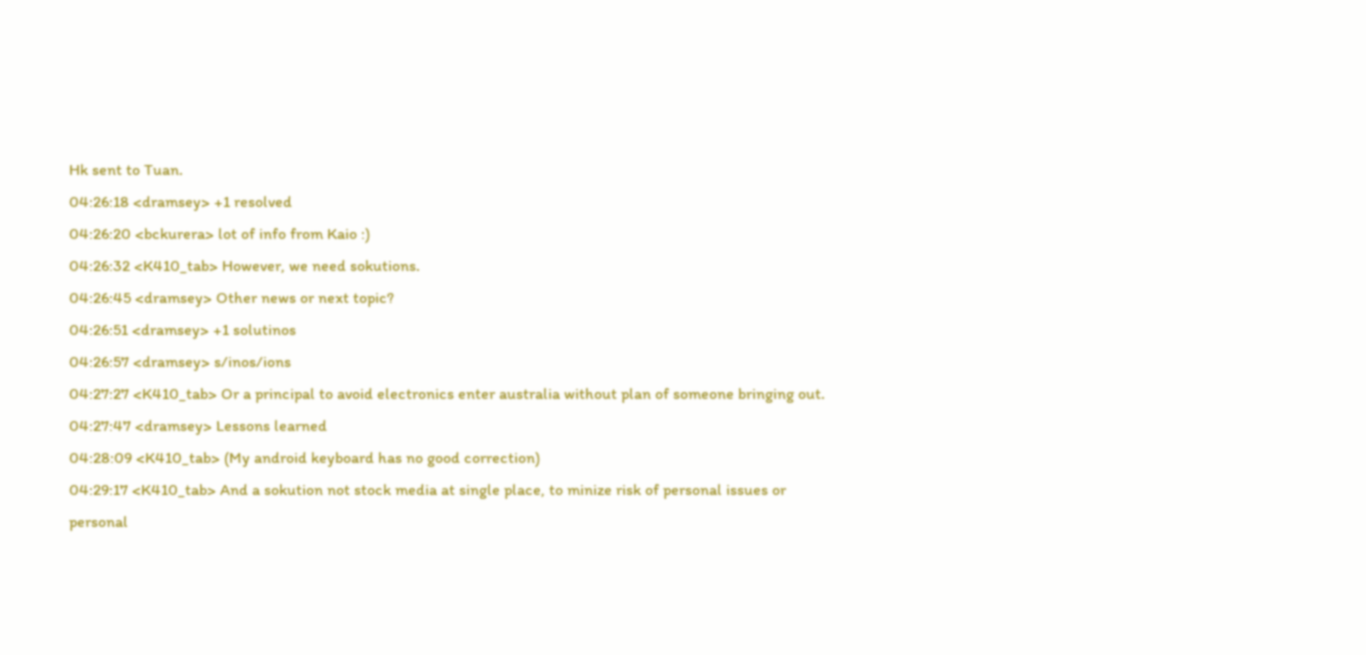Hk sent to Tuan.
04:26:18 <dramsey> +1 resolved
04:26:20 <bckurera> lot of info from Kaio :)
04:26:32 <K410_tab> However, we need sokutions.
04:26:45 <dramsey> Other news or next topic?
04:26:51 <dramsey> +1 solutinos
04:26:57 <dramsey> s/inos/ions
04:27:27 <K410_tab> Or a principal to avoid electronics enter australia without plan of someone bringing out.
04:27:47 <dramsey> Lessons learned
04:28:09 <K410_tab> (My android keyboard has no good correction)
04:29:17 <K410_tab> And a sokution not stock media at single place, to minize risk of personal issues or personal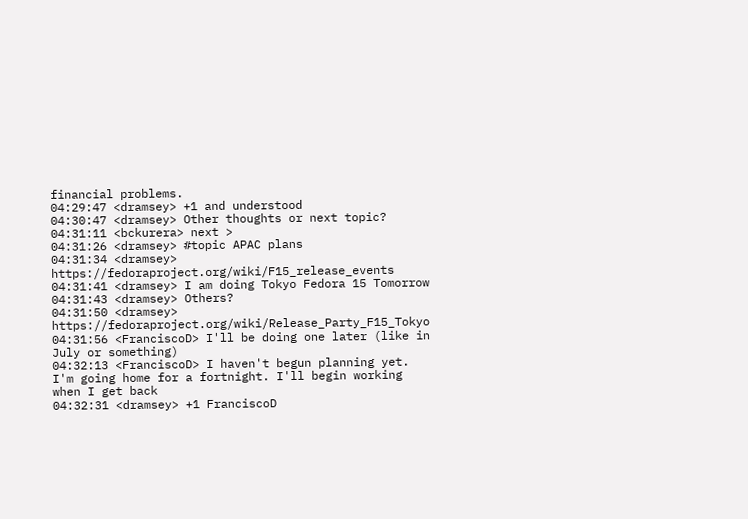financial problems.
04:29:47 <dramsey> +1 and understood
04:30:47 <dramsey> Other thoughts or next topic?
04:31:11 <bckurera> next >
04:31:26 <dramsey> #topic APAC plans
04:31:34 <dramsey> https://fedoraproject.org/wiki/F15_release_events
04:31:41 <dramsey> I am doing Tokyo Fedora 15 Tomorrow
04:31:43 <dramsey> Others?
04:31:50 <dramsey> https://fedoraproject.org/wiki/Release_Party_F15_Tokyo
04:31:56 <FranciscoD> I'll be doing one later (like in July or something)
04:32:13 <FranciscoD> I haven't begun planning yet. I'm going home for a fortnight. I'll begin working when I get back
04:32:31 <dramsey> +1 FranciscoD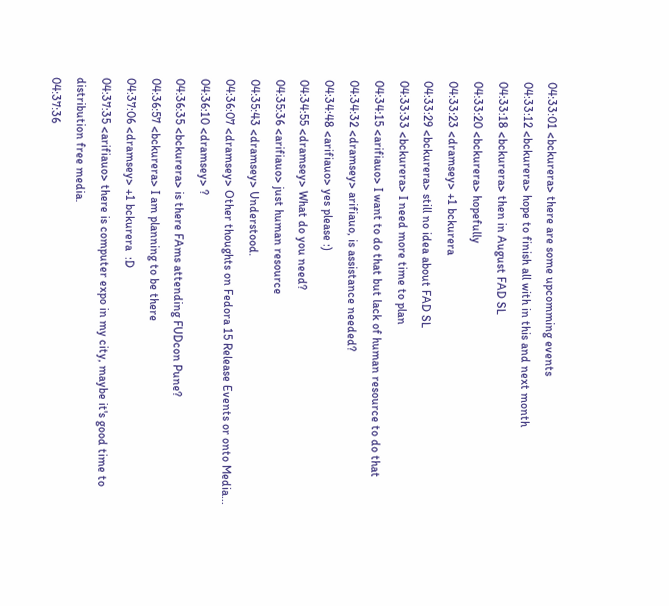04:33:01 <bckurera> there are some upcomming events
04:33:12 <bckurera> hope to finish all with in this and next month
04:33:18 <bckurera> then in August FAD SL
04:33:20 <bckurera> hopefully
04:33:23 <dramsey> +1 bckurera
04:33:29 <bckurera> still no idea about FAD SL
04:33:33 <bckurera> I need more time to plan
04:34:15 <arifiauo> I want to do that but lack of human resource to do that
04:34:32 <dramsey> arifiauo, is assistance needed?
04:34:48 <arifiauo> yes please :)
04:34:55 <dramsey> What do you need?
04:35:36 <arifiauo> just human resource
04:35:43 <dramsey> Understood.
04:36:07 <dramsey> Other thoughts on Fedora 15 Release Events or onto Media...
04:36:10 <dramsey> ?
04:36:35 <bckurera> is there FAms attending FUDcon Pune?
04:36:57 <bckurera> I am planning to be there
04:37:06 <dramsey> +1 bckurera  :D
04:37:35 <arifiauo> there is computer expo in my city, maybe it's good time to distribution free media.
04:37:36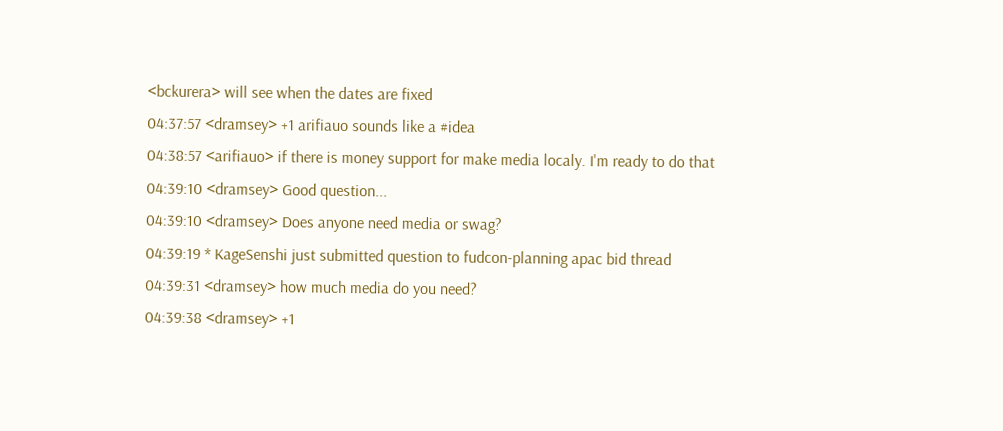<bckurera> will see when the dates are fixed
04:37:57 <dramsey> +1 arifiauo sounds like a #idea
04:38:57 <arifiauo> if there is money support for make media localy. I'm ready to do that
04:39:10 <dramsey> Good question...
04:39:10 <dramsey> Does anyone need media or swag?
04:39:19 * KageSenshi just submitted question to fudcon-planning apac bid thread
04:39:31 <dramsey> how much media do you need?
04:39:38 <dramsey> +1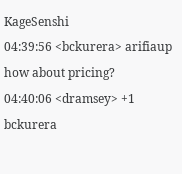KageSenshi
04:39:56 <bckurera> arifiaup how about pricing?
04:40:06 <dramsey> +1 bckurera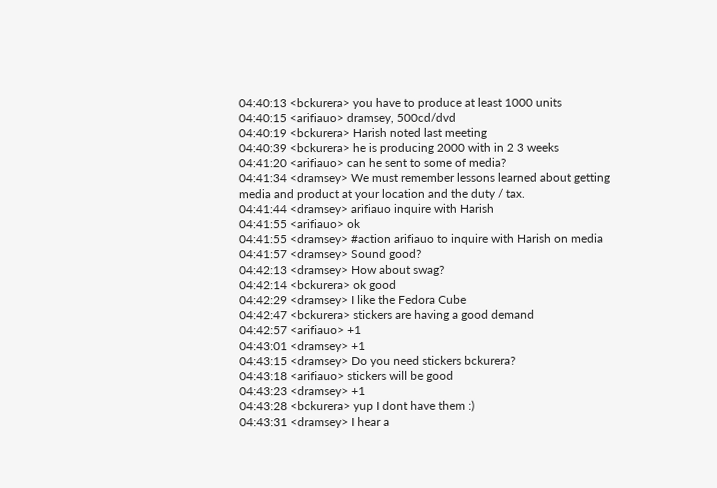04:40:13 <bckurera> you have to produce at least 1000 units
04:40:15 <arifiauo> dramsey, 500cd/dvd
04:40:19 <bckurera> Harish noted last meeting
04:40:39 <bckurera> he is producing 2000 with in 2 3 weeks
04:41:20 <arifiauo> can he sent to some of media?
04:41:34 <dramsey> We must remember lessons learned about getting media and product at your location and the duty / tax.
04:41:44 <dramsey> arifiauo inquire with Harish
04:41:55 <arifiauo> ok
04:41:55 <dramsey> #action arifiauo to inquire with Harish on media
04:41:57 <dramsey> Sound good?
04:42:13 <dramsey> How about swag?
04:42:14 <bckurera> ok good
04:42:29 <dramsey> I like the Fedora Cube
04:42:47 <bckurera> stickers are having a good demand
04:42:57 <arifiauo> +1
04:43:01 <dramsey> +1
04:43:15 <dramsey> Do you need stickers bckurera?
04:43:18 <arifiauo> stickers will be good
04:43:23 <dramsey> +1
04:43:28 <bckurera> yup I dont have them :)
04:43:31 <dramsey> I hear a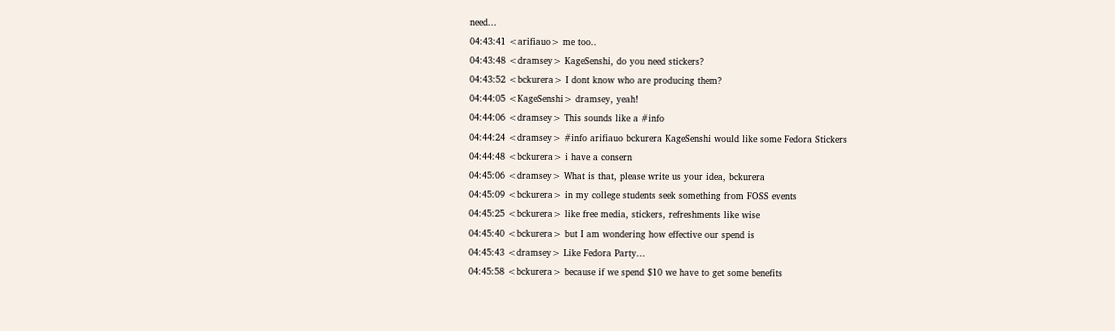need...
04:43:41 <arifiauo> me too..
04:43:48 <dramsey> KageSenshi, do you need stickers?
04:43:52 <bckurera> I dont know who are producing them?
04:44:05 <KageSenshi> dramsey, yeah!
04:44:06 <dramsey> This sounds like a #info
04:44:24 <dramsey> #info arifiauo bckurera KageSenshi would like some Fedora Stickers
04:44:48 <bckurera> i have a consern
04:45:06 <dramsey> What is that, please write us your idea, bckurera
04:45:09 <bckurera> in my college students seek something from FOSS events
04:45:25 <bckurera> like free media, stickers, refreshments like wise
04:45:40 <bckurera> but I am wondering how effective our spend is
04:45:43 <dramsey> Like Fedora Party...
04:45:58 <bckurera> because if we spend $10 we have to get some benefits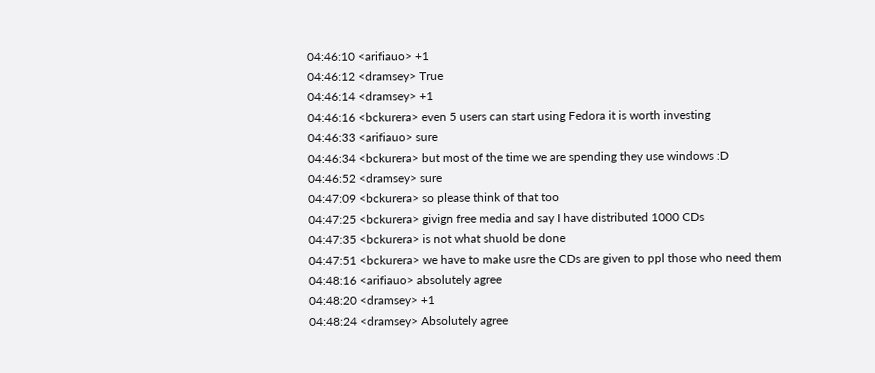04:46:10 <arifiauo> +1
04:46:12 <dramsey> True
04:46:14 <dramsey> +1
04:46:16 <bckurera> even 5 users can start using Fedora it is worth investing
04:46:33 <arifiauo> sure
04:46:34 <bckurera> but most of the time we are spending they use windows :D
04:46:52 <dramsey> sure
04:47:09 <bckurera> so please think of that too
04:47:25 <bckurera> givign free media and say I have distributed 1000 CDs
04:47:35 <bckurera> is not what shuold be done
04:47:51 <bckurera> we have to make usre the CDs are given to ppl those who need them
04:48:16 <arifiauo> absolutely agree
04:48:20 <dramsey> +1
04:48:24 <dramsey> Absolutely agree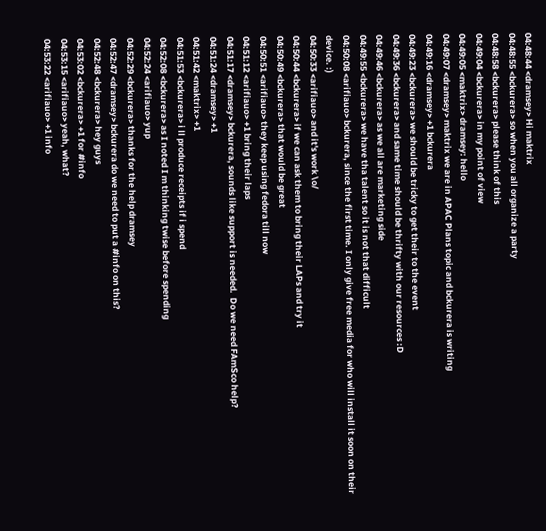04:48:44 <dramsey> Hi maktrix
04:48:55 <bckurera> so when you all organize a party
04:48:58 <bckurera> please think of this
04:49:04 <bckurera> in my point of view
04:49:05 <maktrix> dramsey: hello
04:49:07 <dramsey> maktrix we are in APAC Plans topic and bckurera is writing
04:49:16 <dramsey> +1 bckurera
04:49:23 <bckurera> we should be tricky to get their to the event
04:49:36 <bckurera> and same time should be thrifty with our resources :D
04:49:46 <bckurera> as we all are marketing side
04:49:55 <bckurera> we have tha talent so it is not that difficult
04:50:08 <arifiauo> bckurera, since the first time. I only give free media for who will install it soon on their device. :)
04:50:33 <arifiauo> and it's work \o/
04:50:44 <bckurera> if we can ask them to bring their LAPs and try it
04:50:49 <bckurera> that would be great
04:50:51 <arifiauo> they keep using fedora till now
04:51:12 <arifiauo> +1 bring their laps
04:51:17 <dramsey> bckurera, sounds like support is needed.  Do we need FAmSco help?
04:51:24 <dramsey> +1
04:51:42 <maktrix> +1
04:51:53 <bckurera> i ll produce receipts if i spend
04:52:08 <bckurera> as I noted I m thinking twise before spending
04:52:24 <arifiauo> yup
04:52:29 <bckurera> thanks for the help dramsey
04:52:47 <dramsey> bckurera do we need to put a #info on this?
04:52:48 <bckurera> hey guys
04:53:02 <bckurera> +1 for #info
04:53:15 <arifiauo> yeah, what?
04:53:22 <arifiauo> +1 info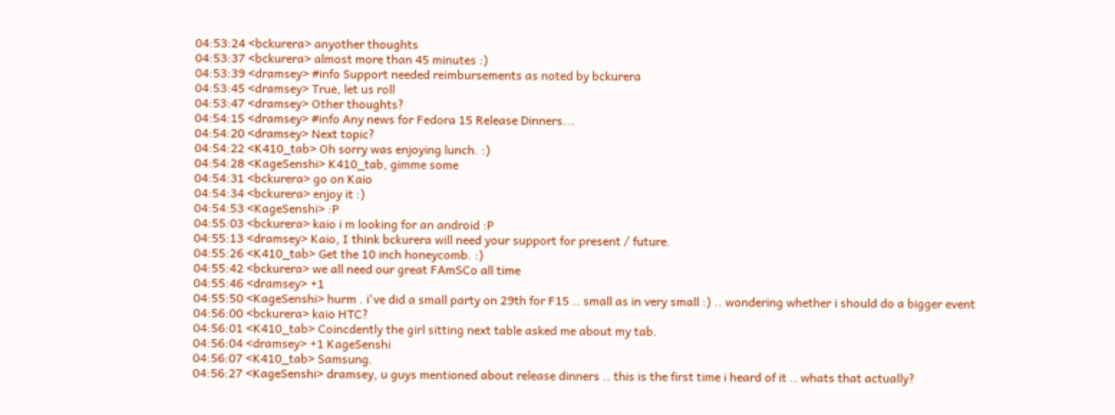04:53:24 <bckurera> anyother thoughts
04:53:37 <bckurera> almost more than 45 minutes :)
04:53:39 <dramsey> #info Support needed reimbursements as noted by bckurera
04:53:45 <dramsey> True, let us roll
04:53:47 <dramsey> Other thoughts?
04:54:15 <dramsey> #info Any news for Fedora 15 Release Dinners...
04:54:20 <dramsey> Next topic?
04:54:22 <K410_tab> Oh sorry was enjoying lunch. :)
04:54:28 <KageSenshi> K410_tab, gimme some
04:54:31 <bckurera> go on Kaio
04:54:34 <bckurera> enjoy it :)
04:54:53 <KageSenshi> :P
04:55:03 <bckurera> kaio i m looking for an android :P
04:55:13 <dramsey> Kaio, I think bckurera will need your support for present / future.
04:55:26 <K410_tab> Get the 10 inch honeycomb. :)
04:55:42 <bckurera> we all need our great FAmSCo all time
04:55:46 <dramsey> +1
04:55:50 <KageSenshi> hurm . i've did a small party on 29th for F15 .. small as in very small :) .. wondering whether i should do a bigger event
04:56:00 <bckurera> kaio HTC?
04:56:01 <K410_tab> Coincdently the girl sitting next table asked me about my tab.
04:56:04 <dramsey> +1 KageSenshi
04:56:07 <K410_tab> Samsung.
04:56:27 <KageSenshi> dramsey, u guys mentioned about release dinners .. this is the first time i heard of it .. whats that actually?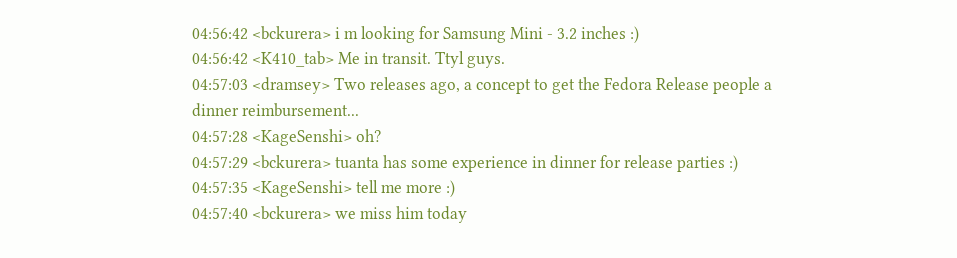04:56:42 <bckurera> i m looking for Samsung Mini - 3.2 inches :)
04:56:42 <K410_tab> Me in transit. Ttyl guys.
04:57:03 <dramsey> Two releases ago, a concept to get the Fedora Release people a dinner reimbursement...
04:57:28 <KageSenshi> oh?
04:57:29 <bckurera> tuanta has some experience in dinner for release parties :)
04:57:35 <KageSenshi> tell me more :)
04:57:40 <bckurera> we miss him today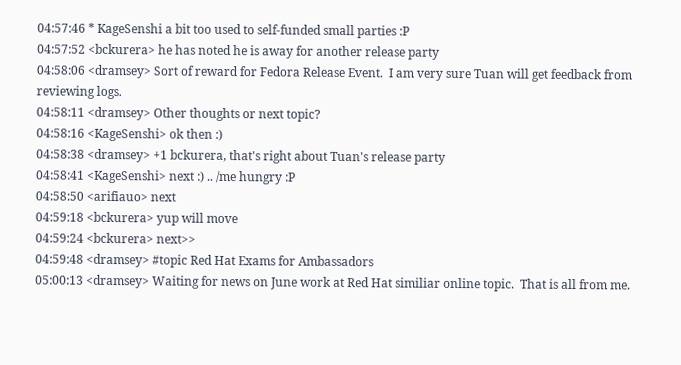04:57:46 * KageSenshi a bit too used to self-funded small parties :P
04:57:52 <bckurera> he has noted he is away for another release party
04:58:06 <dramsey> Sort of reward for Fedora Release Event.  I am very sure Tuan will get feedback from reviewing logs.
04:58:11 <dramsey> Other thoughts or next topic?
04:58:16 <KageSenshi> ok then :)
04:58:38 <dramsey> +1 bckurera, that's right about Tuan's release party
04:58:41 <KageSenshi> next :) .. /me hungry :P
04:58:50 <arifiauo> next
04:59:18 <bckurera> yup will move
04:59:24 <bckurera> next>>
04:59:48 <dramsey> #topic Red Hat Exams for Ambassadors
05:00:13 <dramsey> Waiting for news on June work at Red Hat similiar online topic.  That is all from me.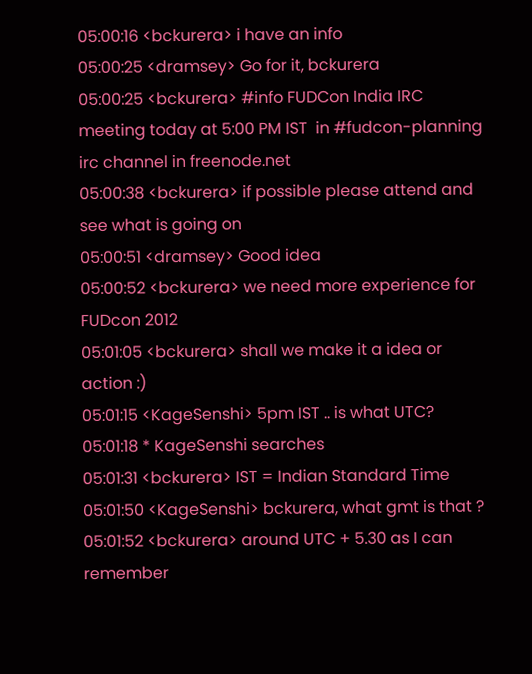05:00:16 <bckurera> i have an info
05:00:25 <dramsey> Go for it, bckurera
05:00:25 <bckurera> #info FUDCon India IRC meeting today at 5:00 PM IST  in #fudcon-planning irc channel in freenode.net
05:00:38 <bckurera> if possible please attend and see what is going on
05:00:51 <dramsey> Good idea
05:00:52 <bckurera> we need more experience for FUDcon 2012
05:01:05 <bckurera> shall we make it a idea or action :)
05:01:15 <KageSenshi> 5pm IST .. is what UTC?
05:01:18 * KageSenshi searches
05:01:31 <bckurera> IST = Indian Standard Time
05:01:50 <KageSenshi> bckurera, what gmt is that ?
05:01:52 <bckurera> around UTC + 5.30 as I can remember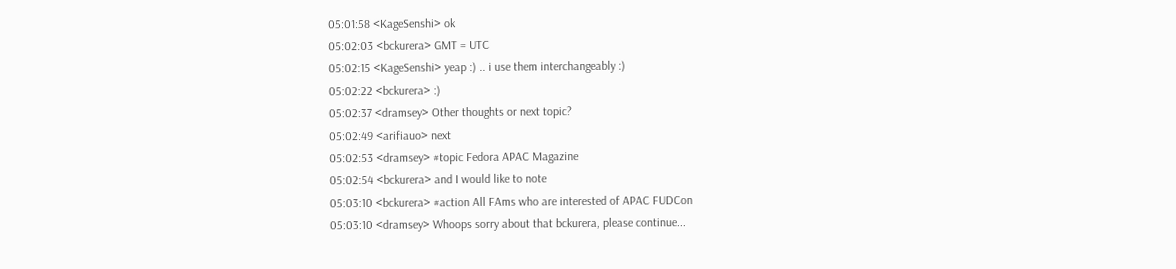05:01:58 <KageSenshi> ok
05:02:03 <bckurera> GMT = UTC
05:02:15 <KageSenshi> yeap :) .. i use them interchangeably :)
05:02:22 <bckurera> :)
05:02:37 <dramsey> Other thoughts or next topic?
05:02:49 <arifiauo> next
05:02:53 <dramsey> #topic Fedora APAC Magazine
05:02:54 <bckurera> and I would like to note
05:03:10 <bckurera> #action All FAms who are interested of APAC FUDCon
05:03:10 <dramsey> Whoops sorry about that bckurera, please continue...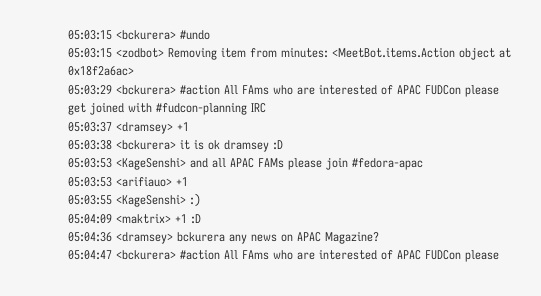05:03:15 <bckurera> #undo
05:03:15 <zodbot> Removing item from minutes: <MeetBot.items.Action object at 0x18f2a6ac>
05:03:29 <bckurera> #action All FAms who are interested of APAC FUDCon please get joined with #fudcon-planning IRC
05:03:37 <dramsey> +1
05:03:38 <bckurera> it is ok dramsey :D
05:03:53 <KageSenshi> and all APAC FAMs please join #fedora-apac
05:03:53 <arifiauo> +1
05:03:55 <KageSenshi> :)
05:04:09 <maktrix> +1 :D
05:04:36 <dramsey> bckurera any news on APAC Magazine?
05:04:47 <bckurera> #action All FAms who are interested of APAC FUDCon please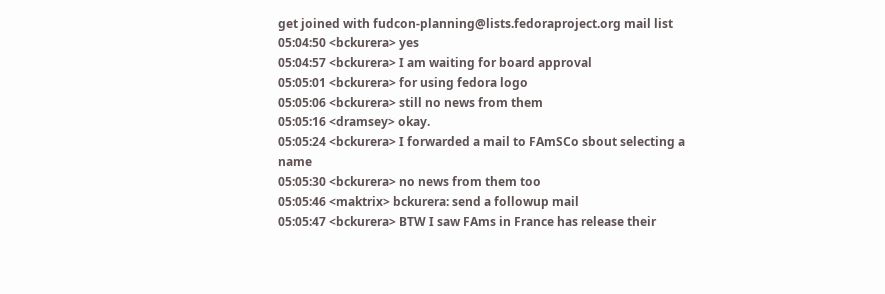get joined with fudcon-planning@lists.fedoraproject.org mail list
05:04:50 <bckurera> yes
05:04:57 <bckurera> I am waiting for board approval
05:05:01 <bckurera> for using fedora logo
05:05:06 <bckurera> still no news from them
05:05:16 <dramsey> okay.
05:05:24 <bckurera> I forwarded a mail to FAmSCo sbout selecting a name
05:05:30 <bckurera> no news from them too
05:05:46 <maktrix> bckurera: send a followup mail
05:05:47 <bckurera> BTW I saw FAms in France has release their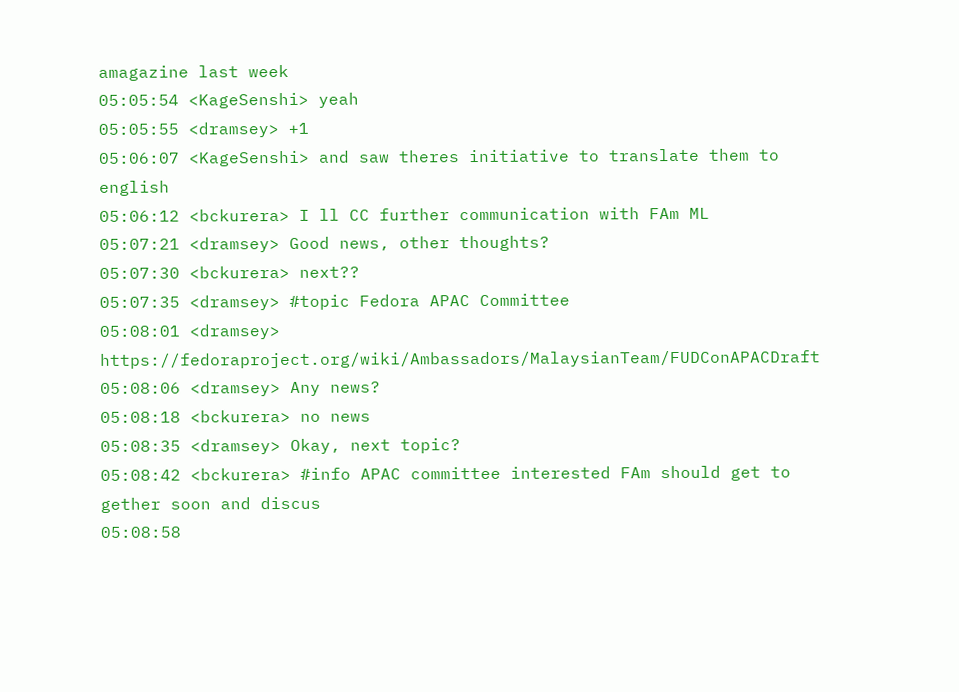amagazine last week
05:05:54 <KageSenshi> yeah
05:05:55 <dramsey> +1
05:06:07 <KageSenshi> and saw theres initiative to translate them to english
05:06:12 <bckurera> I ll CC further communication with FAm ML
05:07:21 <dramsey> Good news, other thoughts?
05:07:30 <bckurera> next??
05:07:35 <dramsey> #topic Fedora APAC Committee
05:08:01 <dramsey> https://fedoraproject.org/wiki/Ambassadors/MalaysianTeam/FUDConAPACDraft
05:08:06 <dramsey> Any news?
05:08:18 <bckurera> no news
05:08:35 <dramsey> Okay, next topic?
05:08:42 <bckurera> #info APAC committee interested FAm should get to gether soon and discus
05:08:58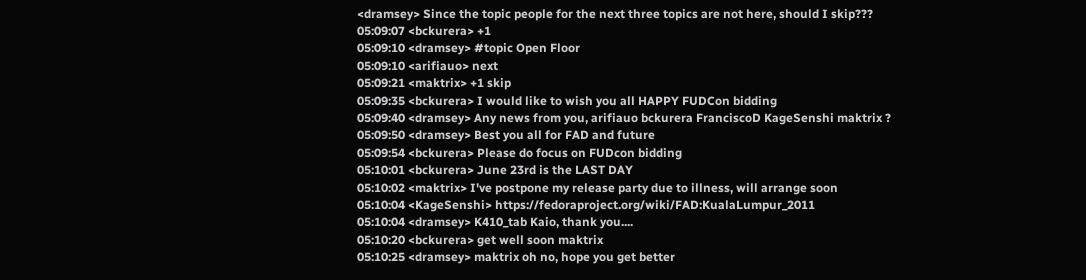<dramsey> Since the topic people for the next three topics are not here, should I skip???
05:09:07 <bckurera> +1
05:09:10 <dramsey> #topic Open Floor
05:09:10 <arifiauo> next
05:09:21 <maktrix> +1 skip
05:09:35 <bckurera> I would like to wish you all HAPPY FUDCon bidding
05:09:40 <dramsey> Any news from you, arifiauo bckurera FranciscoD KageSenshi maktrix ?
05:09:50 <dramsey> Best you all for FAD and future
05:09:54 <bckurera> Please do focus on FUDcon bidding
05:10:01 <bckurera> June 23rd is the LAST DAY
05:10:02 <maktrix> I've postpone my release party due to illness, will arrange soon
05:10:04 <KageSenshi> https://fedoraproject.org/wiki/FAD:KualaLumpur_2011
05:10:04 <dramsey> K410_tab Kaio, thank you....
05:10:20 <bckurera> get well soon maktrix
05:10:25 <dramsey> maktrix oh no, hope you get better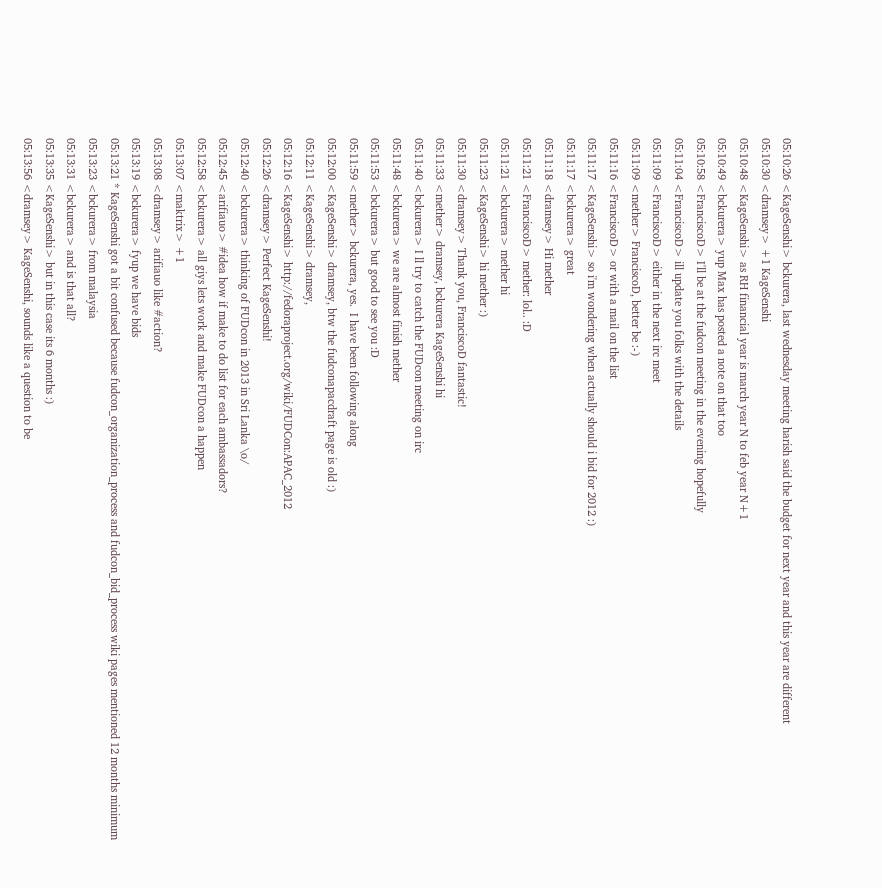05:10:26 <KageSenshi> bckurera, last wednesday meeting harish said the budget for next year and this year are different
05:10:30 <dramsey> +1 KageSenshi
05:10:48 <KageSenshi> as RH financial year is march year N to feb year N+1
05:10:49 <bckurera> yup Max has posted a note on that too
05:10:58 <FranciscoD> I'll be at the fudcon meeting in the evening hopefully
05:11:04 <FranciscoD> ill update you folks with the details
05:11:09 <FranciscoD> either in the next irc meet
05:11:09 <mether> FranciscoD, better be :-)
05:11:16 <FranciscoD> or with a mail on the list
05:11:17 <KageSenshi> so i'm wondering when actually should i bid for 2012 :)
05:11:17 <bckurera> great
05:11:18 <dramsey> Hi mether
05:11:21 <FranciscoD> mether: lol.. :D
05:11:21 <bckurera> mether hi
05:11:23 <KageSenshi> hi mether :)
05:11:30 <dramsey> Thank you, FranciscoD fantastic!
05:11:33 <mether> dramsey, bckurera KageSenshi hi
05:11:40 <bckurera> I ll try to catch the FUDcon meeting on irc
05:11:48 <bckurera> we are almost finish mether
05:11:53 <bckurera> but good to see you :D
05:11:59 <mether> bckurera, yes.  I have been following along
05:12:00 <KageSenshi> dramsey, btw the fudconapacdraft page is old :)
05:12:11 <KageSenshi> dramsey,
05:12:16 <KageSenshi> http://fedoraproject.org/wiki/FUDCon:APAC_2012
05:12:26 <dramsey> Perfect KageSenshi!
05:12:40 <bckurera> thinking of FUDcon in 2013 in Sri Lanka \o/
05:12:45 <arifiauo> #idea how if make to do list for each ambassadors?
05:12:58 <bckurera> all giys lets work and make FUDcon a happen
05:13:07 <maktrix> +1
05:13:08 <dramsey> arifiauo like #action?
05:13:19 <bckurera> fyup we have bids
05:13:21 * KageSenshi got a bit confused because fudcon_organization_process and fudcon_bid_process wiki pages mentioned 12 months minimum
05:13:23 <bckurera> from malaysia
05:13:31 <bckurera> and is that all?
05:13:35 <KageSenshi> but in this case its 6 months :)
05:13:56 <dramsey> KageSenshi, sounds like a question to be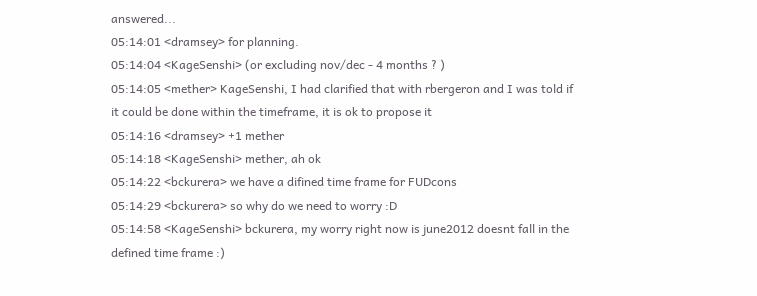answered...
05:14:01 <dramsey> for planning.
05:14:04 <KageSenshi> (or excluding nov/dec - 4 months ? )
05:14:05 <mether> KageSenshi, I had clarified that with rbergeron and I was told if it could be done within the timeframe, it is ok to propose it
05:14:16 <dramsey> +1 mether
05:14:18 <KageSenshi> mether, ah ok
05:14:22 <bckurera> we have a difined time frame for FUDcons
05:14:29 <bckurera> so why do we need to worry :D
05:14:58 <KageSenshi> bckurera, my worry right now is june2012 doesnt fall in the defined time frame :)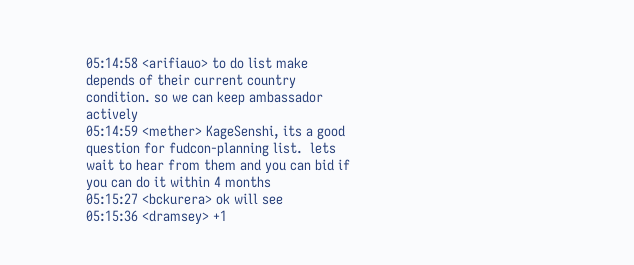05:14:58 <arifiauo> to do list make depends of their current country condition. so we can keep ambassador actively
05:14:59 <mether> KageSenshi, its a good question for fudcon-planning list.  lets wait to hear from them and you can bid if you can do it within 4 months
05:15:27 <bckurera> ok will see
05:15:36 <dramsey> +1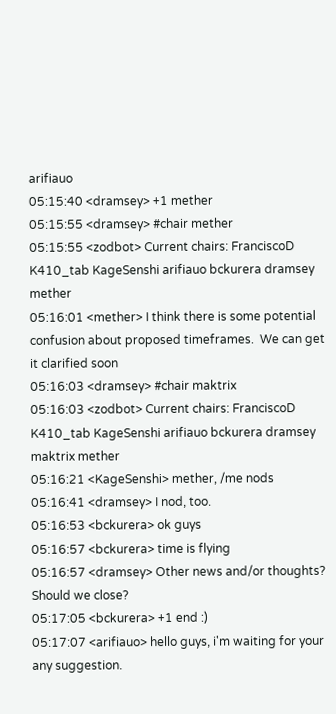arifiauo
05:15:40 <dramsey> +1 mether
05:15:55 <dramsey> #chair mether
05:15:55 <zodbot> Current chairs: FranciscoD K410_tab KageSenshi arifiauo bckurera dramsey mether
05:16:01 <mether> I think there is some potential confusion about proposed timeframes.  We can get it clarified soon
05:16:03 <dramsey> #chair maktrix
05:16:03 <zodbot> Current chairs: FranciscoD K410_tab KageSenshi arifiauo bckurera dramsey maktrix mether
05:16:21 <KageSenshi> mether, /me nods
05:16:41 <dramsey> I nod, too.
05:16:53 <bckurera> ok guys
05:16:57 <bckurera> time is flying
05:16:57 <dramsey> Other news and/or thoughts?  Should we close?
05:17:05 <bckurera> +1 end :)
05:17:07 <arifiauo> hello guys, i'm waiting for your any suggestion.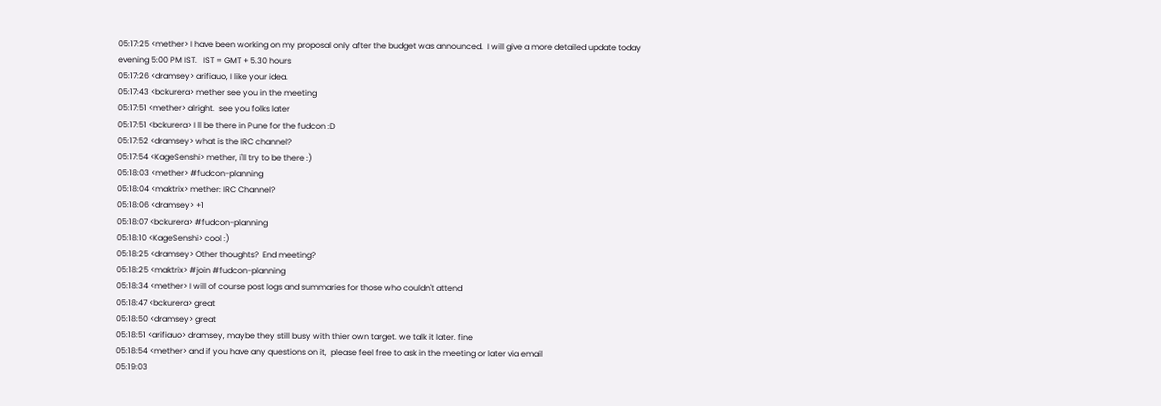05:17:25 <mether> I have been working on my proposal only after the budget was announced.  I will give a more detailed update today evening 5:00 PM IST.   IST = GMT + 5.30 hours
05:17:26 <dramsey> arifiauo, I like your idea.
05:17:43 <bckurera> mether see you in the meeting
05:17:51 <mether> alright.  see you folks later
05:17:51 <bckurera> I ll be there in Pune for the fudcon :D
05:17:52 <dramsey> what is the IRC channel?
05:17:54 <KageSenshi> mether, i'll try to be there :)
05:18:03 <mether> #fudcon-planning
05:18:04 <maktrix> mether: IRC Channel?
05:18:06 <dramsey> +1
05:18:07 <bckurera> #fudcon-planning
05:18:10 <KageSenshi> cool :)
05:18:25 <dramsey> Other thoughts?  End meeting?
05:18:25 <maktrix> #join #fudcon-planning
05:18:34 <mether> I will of course post logs and summaries for those who couldn't attend
05:18:47 <bckurera> great
05:18:50 <dramsey> great
05:18:51 <arifiauo> dramsey, maybe they still busy with thier own target. we talk it later. fine
05:18:54 <mether> and if you have any questions on it,  please feel free to ask in the meeting or later via email
05:19:03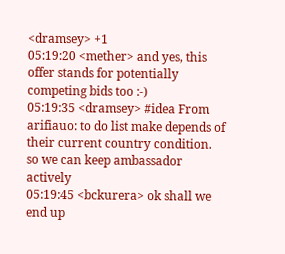<dramsey> +1
05:19:20 <mether> and yes, this offer stands for potentially competing bids too :-)
05:19:35 <dramsey> #idea From arifiauo: to do list make depends of their current country condition. so we can keep ambassador actively
05:19:45 <bckurera> ok shall we end up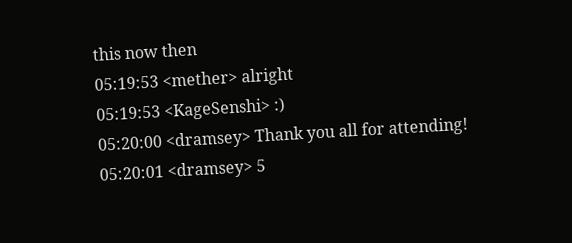this now then
05:19:53 <mether> alright
05:19:53 <KageSenshi> :)
05:20:00 <dramsey> Thank you all for attending!
05:20:01 <dramsey> 5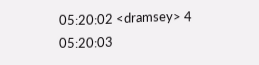05:20:02 <dramsey> 4
05:20:03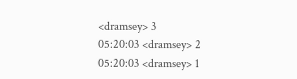<dramsey> 3
05:20:03 <dramsey> 2
05:20:03 <dramsey> 1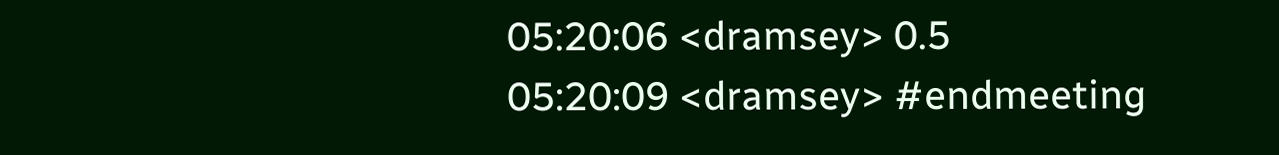05:20:06 <dramsey> 0.5
05:20:09 <dramsey> #endmeeting